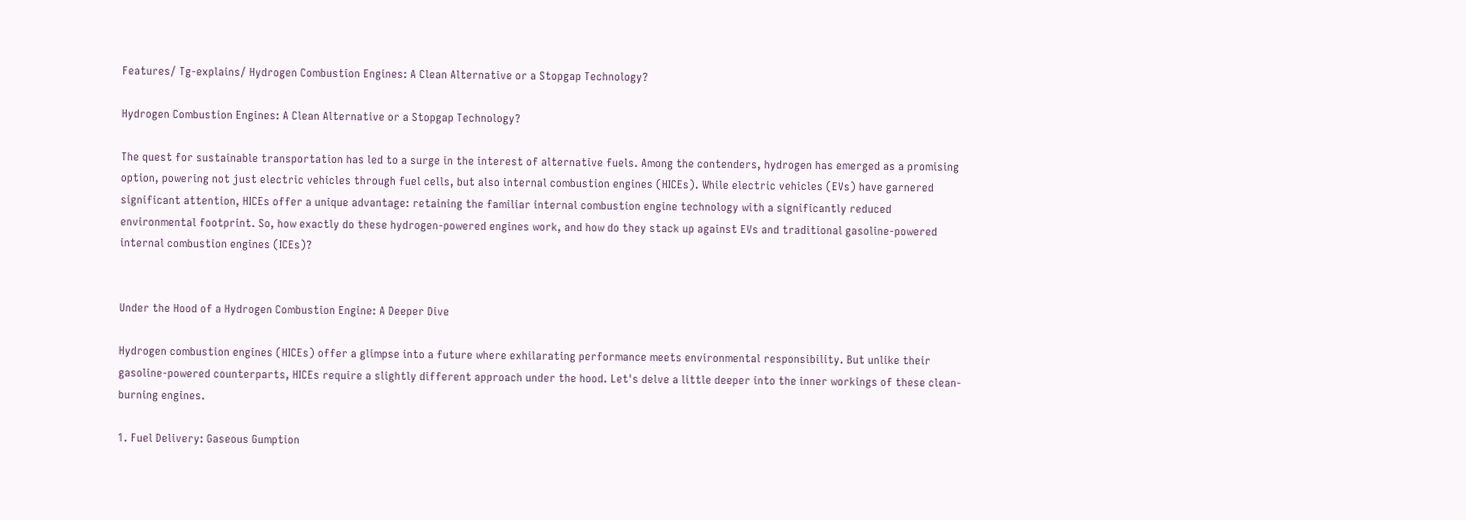Features/ Tg-explains/ Hydrogen Combustion Engines: A Clean Alternative or a Stopgap Technology?

Hydrogen Combustion Engines: A Clean Alternative or a Stopgap Technology?

The quest for sustainable transportation has led to a surge in the interest of alternative fuels. Among the contenders, hydrogen has emerged as a promising option, powering not just electric vehicles through fuel cells, but also internal combustion engines (HICEs). While electric vehicles (EVs) have garnered significant attention, HICEs offer a unique advantage: retaining the familiar internal combustion engine technology with a significantly reduced environmental footprint. So, how exactly do these hydrogen-powered engines work, and how do they stack up against EVs and traditional gasoline-powered internal combustion engines (ICEs)?


Under the Hood of a Hydrogen Combustion Engine: A Deeper Dive

Hydrogen combustion engines (HICEs) offer a glimpse into a future where exhilarating performance meets environmental responsibility. But unlike their gasoline-powered counterparts, HICEs require a slightly different approach under the hood. Let's delve a little deeper into the inner workings of these clean-burning engines.

1. Fuel Delivery: Gaseous Gumption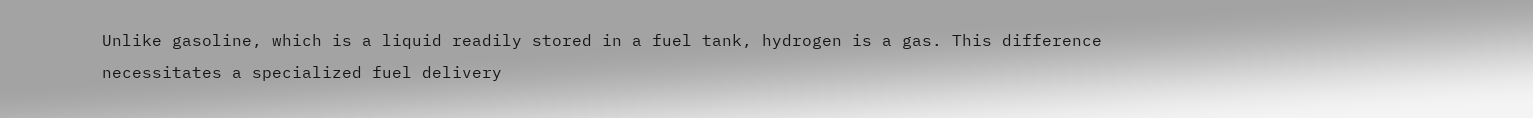Unlike gasoline, which is a liquid readily stored in a fuel tank, hydrogen is a gas. This difference necessitates a specialized fuel delivery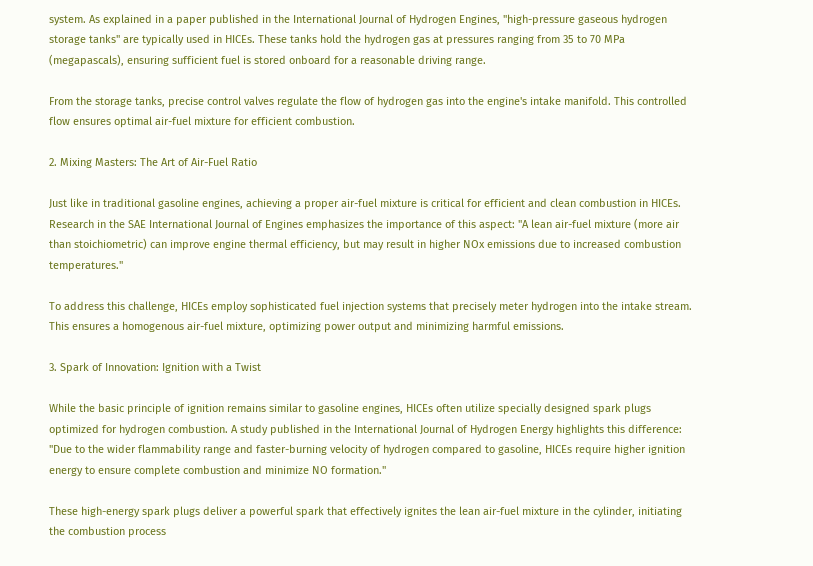system. As explained in a paper published in the International Journal of Hydrogen Engines, "high-pressure gaseous hydrogen storage tanks" are typically used in HICEs. These tanks hold the hydrogen gas at pressures ranging from 35 to 70 MPa (megapascals), ensuring sufficient fuel is stored onboard for a reasonable driving range.

From the storage tanks, precise control valves regulate the flow of hydrogen gas into the engine's intake manifold. This controlled flow ensures optimal air-fuel mixture for efficient combustion.

2. Mixing Masters: The Art of Air-Fuel Ratio

Just like in traditional gasoline engines, achieving a proper air-fuel mixture is critical for efficient and clean combustion in HICEs. Research in the SAE International Journal of Engines emphasizes the importance of this aspect: "A lean air-fuel mixture (more air than stoichiometric) can improve engine thermal efficiency, but may result in higher NOx emissions due to increased combustion temperatures."

To address this challenge, HICEs employ sophisticated fuel injection systems that precisely meter hydrogen into the intake stream. This ensures a homogenous air-fuel mixture, optimizing power output and minimizing harmful emissions.

3. Spark of Innovation: Ignition with a Twist

While the basic principle of ignition remains similar to gasoline engines, HICEs often utilize specially designed spark plugs optimized for hydrogen combustion. A study published in the International Journal of Hydrogen Energy highlights this difference: "Due to the wider flammability range and faster-burning velocity of hydrogen compared to gasoline, HICEs require higher ignition energy to ensure complete combustion and minimize NO formation."

These high-energy spark plugs deliver a powerful spark that effectively ignites the lean air-fuel mixture in the cylinder, initiating the combustion process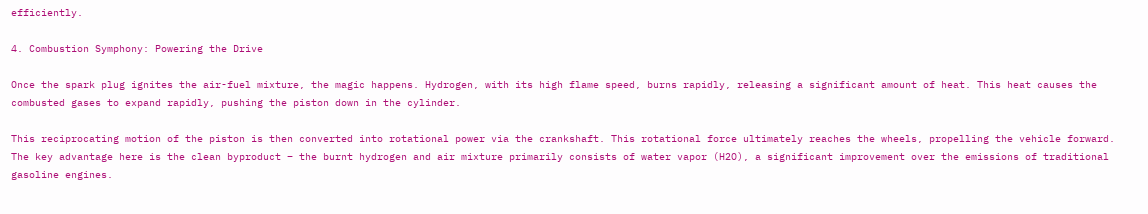efficiently.

4. Combustion Symphony: Powering the Drive

Once the spark plug ignites the air-fuel mixture, the magic happens. Hydrogen, with its high flame speed, burns rapidly, releasing a significant amount of heat. This heat causes the combusted gases to expand rapidly, pushing the piston down in the cylinder.

This reciprocating motion of the piston is then converted into rotational power via the crankshaft. This rotational force ultimately reaches the wheels, propelling the vehicle forward. The key advantage here is the clean byproduct – the burnt hydrogen and air mixture primarily consists of water vapor (H2O), a significant improvement over the emissions of traditional gasoline engines.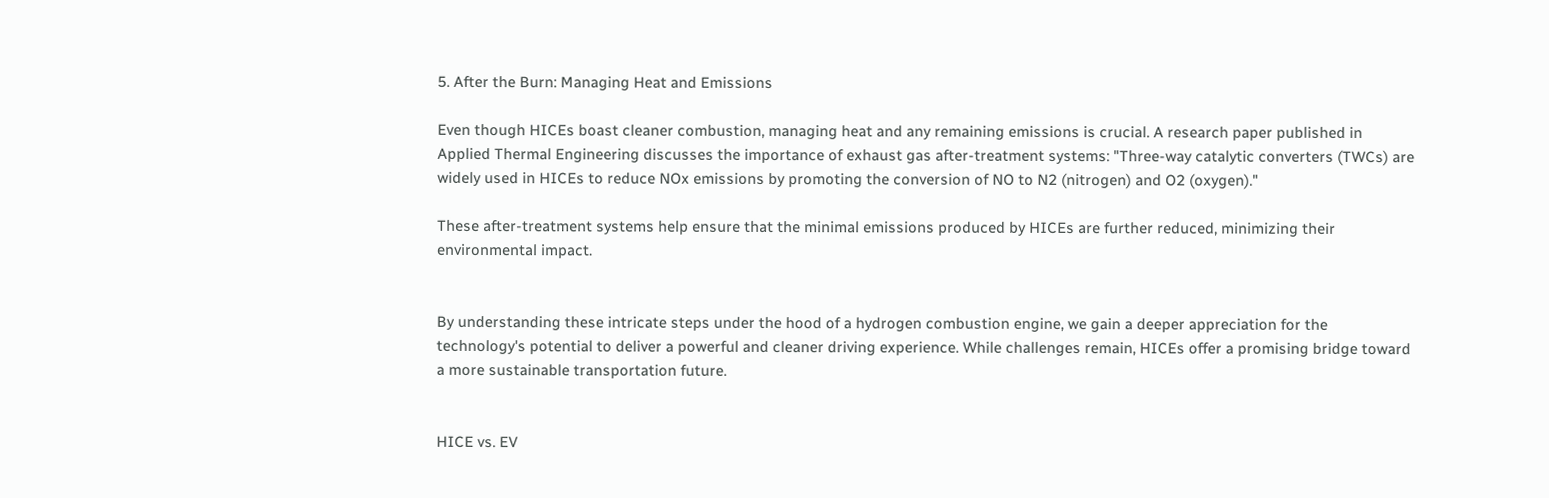5. After the Burn: Managing Heat and Emissions

Even though HICEs boast cleaner combustion, managing heat and any remaining emissions is crucial. A research paper published in Applied Thermal Engineering discusses the importance of exhaust gas after-treatment systems: "Three-way catalytic converters (TWCs) are widely used in HICEs to reduce NOx emissions by promoting the conversion of NO to N2 (nitrogen) and O2 (oxygen)."

These after-treatment systems help ensure that the minimal emissions produced by HICEs are further reduced, minimizing their environmental impact.


By understanding these intricate steps under the hood of a hydrogen combustion engine, we gain a deeper appreciation for the technology's potential to deliver a powerful and cleaner driving experience. While challenges remain, HICEs offer a promising bridge toward a more sustainable transportation future.


HICE vs. EV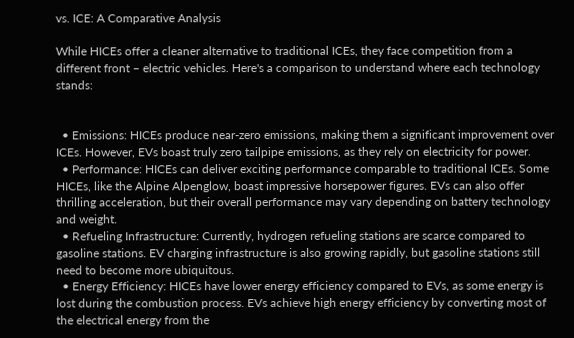vs. ICE: A Comparative Analysis

While HICEs offer a cleaner alternative to traditional ICEs, they face competition from a different front – electric vehicles. Here's a comparison to understand where each technology stands:


  • Emissions: HICEs produce near-zero emissions, making them a significant improvement over ICEs. However, EVs boast truly zero tailpipe emissions, as they rely on electricity for power.
  • Performance: HICEs can deliver exciting performance comparable to traditional ICEs. Some HICEs, like the Alpine Alpenglow, boast impressive horsepower figures. EVs can also offer thrilling acceleration, but their overall performance may vary depending on battery technology and weight.
  • Refueling Infrastructure: Currently, hydrogen refueling stations are scarce compared to gasoline stations. EV charging infrastructure is also growing rapidly, but gasoline stations still need to become more ubiquitous.
  • Energy Efficiency: HICEs have lower energy efficiency compared to EVs, as some energy is lost during the combustion process. EVs achieve high energy efficiency by converting most of the electrical energy from the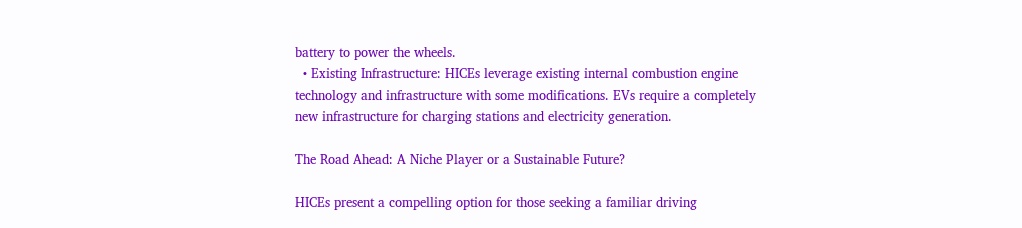battery to power the wheels.
  • Existing Infrastructure: HICEs leverage existing internal combustion engine technology and infrastructure with some modifications. EVs require a completely new infrastructure for charging stations and electricity generation.

The Road Ahead: A Niche Player or a Sustainable Future?

HICEs present a compelling option for those seeking a familiar driving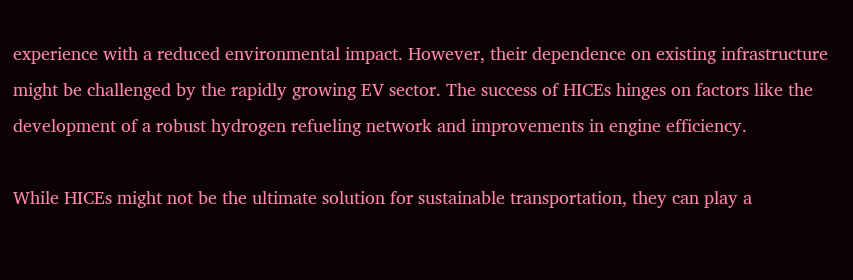experience with a reduced environmental impact. However, their dependence on existing infrastructure might be challenged by the rapidly growing EV sector. The success of HICEs hinges on factors like the development of a robust hydrogen refueling network and improvements in engine efficiency.

While HICEs might not be the ultimate solution for sustainable transportation, they can play a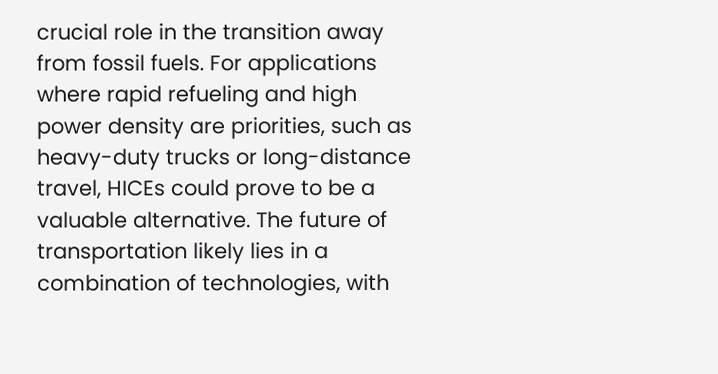crucial role in the transition away from fossil fuels. For applications where rapid refueling and high power density are priorities, such as heavy-duty trucks or long-distance travel, HICEs could prove to be a valuable alternative. The future of transportation likely lies in a combination of technologies, with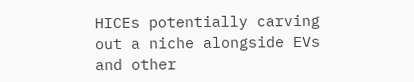HICEs potentially carving out a niche alongside EVs and other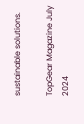sustainable solutions.

TopGear Magazine July 2024